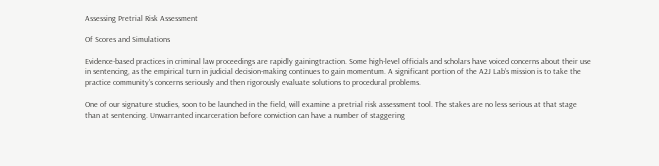Assessing Pretrial Risk Assessment

Of Scores and Simulations

Evidence-based practices in criminal law proceedings are rapidly gainingtraction. Some high-level officials and scholars have voiced concerns about their use in sentencing, as the empirical turn in judicial decision-making continues to gain momentum. A significant portion of the A2J Lab’s mission is to take the practice community’s concerns seriously and then rigorously evaluate solutions to procedural problems.

One of our signature studies, soon to be launched in the field, will examine a pretrial risk assessment tool. The stakes are no less serious at that stage than at sentencing. Unwarranted incarceration before conviction can have a number of staggering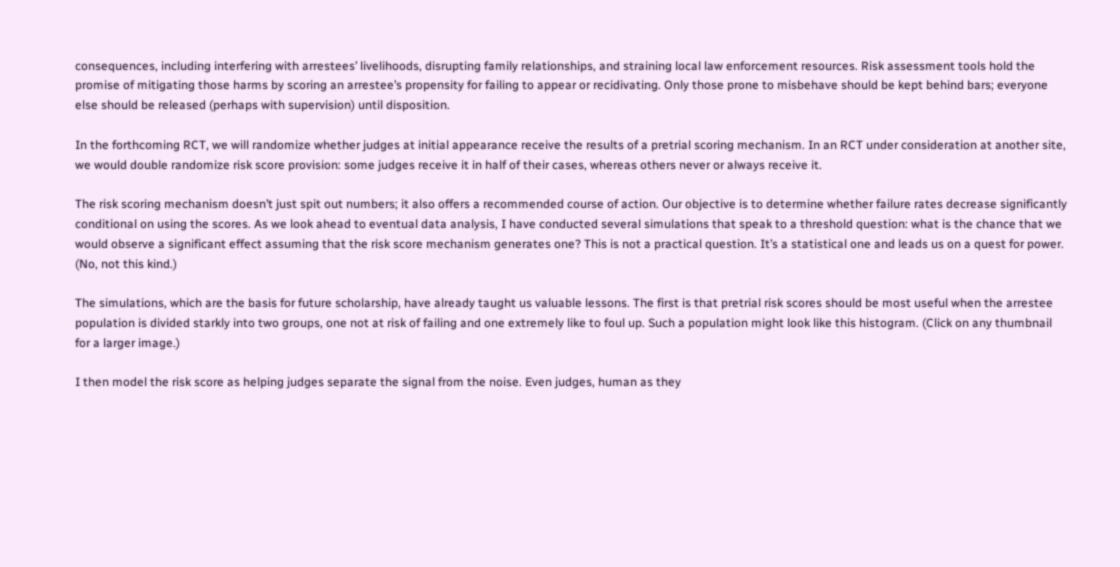consequences, including interfering with arrestees’ livelihoods, disrupting family relationships, and straining local law enforcement resources. Risk assessment tools hold the promise of mitigating those harms by scoring an arrestee’s propensity for failing to appear or recidivating. Only those prone to misbehave should be kept behind bars; everyone else should be released (perhaps with supervision) until disposition.

In the forthcoming RCT, we will randomize whether judges at initial appearance receive the results of a pretrial scoring mechanism. In an RCT under consideration at another site, we would double randomize risk score provision: some judges receive it in half of their cases, whereas others never or always receive it.

The risk scoring mechanism doesn’t just spit out numbers; it also offers a recommended course of action. Our objective is to determine whether failure rates decrease significantly conditional on using the scores. As we look ahead to eventual data analysis, I have conducted several simulations that speak to a threshold question: what is the chance that we would observe a significant effect assuming that the risk score mechanism generates one? This is not a practical question. It’s a statistical one and leads us on a quest for power. (No, not this kind.)

The simulations, which are the basis for future scholarship, have already taught us valuable lessons. The first is that pretrial risk scores should be most useful when the arrestee population is divided starkly into two groups, one not at risk of failing and one extremely like to foul up. Such a population might look like this histogram. (Click on any thumbnail for a larger image.)

I then model the risk score as helping judges separate the signal from the noise. Even judges, human as they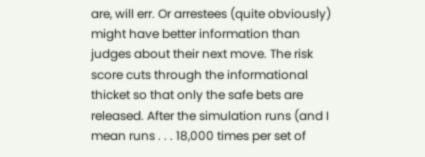are, will err. Or arrestees (quite obviously) might have better information than judges about their next move. The risk score cuts through the informational thicket so that only the safe bets are released. After the simulation runs (and I mean runs . . . 18,000 times per set of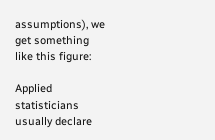assumptions), we get something like this figure:

Applied statisticians usually declare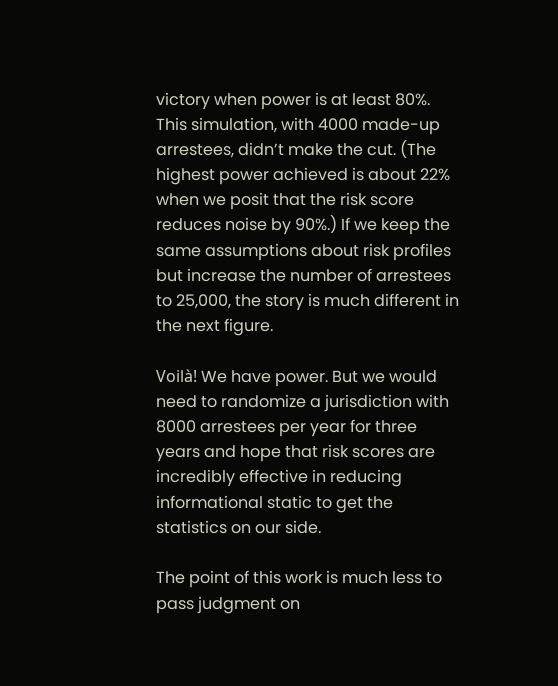victory when power is at least 80%. This simulation, with 4000 made-up arrestees, didn’t make the cut. (The highest power achieved is about 22% when we posit that the risk score reduces noise by 90%.) If we keep the same assumptions about risk profiles but increase the number of arrestees to 25,000, the story is much different in the next figure.

Voilà! We have power. But we would need to randomize a jurisdiction with 8000 arrestees per year for three years and hope that risk scores are incredibly effective in reducing informational static to get the statistics on our side.

The point of this work is much less to pass judgment on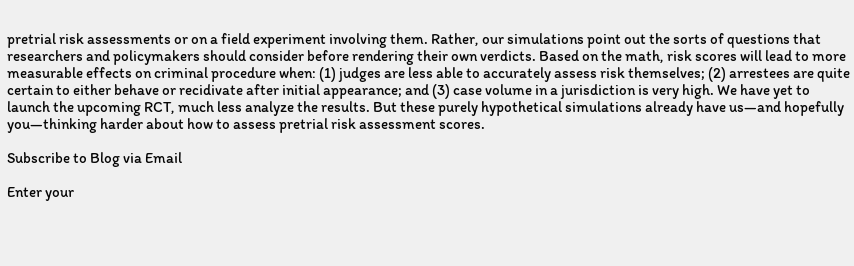pretrial risk assessments or on a field experiment involving them. Rather, our simulations point out the sorts of questions that researchers and policymakers should consider before rendering their own verdicts. Based on the math, risk scores will lead to more measurable effects on criminal procedure when: (1) judges are less able to accurately assess risk themselves; (2) arrestees are quite certain to either behave or recidivate after initial appearance; and (3) case volume in a jurisdiction is very high. We have yet to launch the upcoming RCT, much less analyze the results. But these purely hypothetical simulations already have us—and hopefully you—thinking harder about how to assess pretrial risk assessment scores.

Subscribe to Blog via Email

Enter your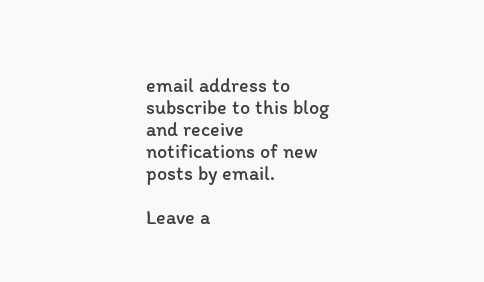email address to subscribe to this blog and receive notifications of new posts by email.

Leave a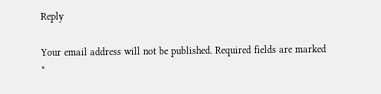Reply

Your email address will not be published. Required fields are marked *